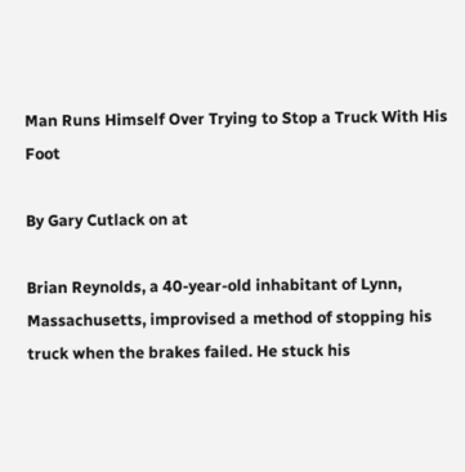Man Runs Himself Over Trying to Stop a Truck With His Foot

By Gary Cutlack on at

Brian Reynolds, a 40-year-old inhabitant of Lynn, Massachusetts, improvised a method of stopping his truck when the brakes failed. He stuck his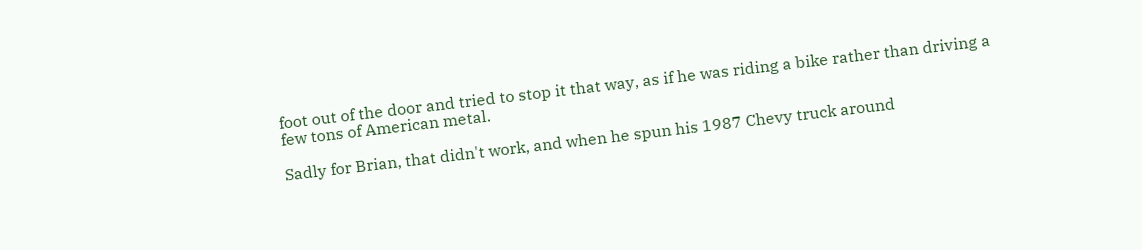foot out of the door and tried to stop it that way, as if he was riding a bike rather than driving a few tons of American metal.

Sadly for Brian, that didn't work, and when he spun his 1987 Chevy truck around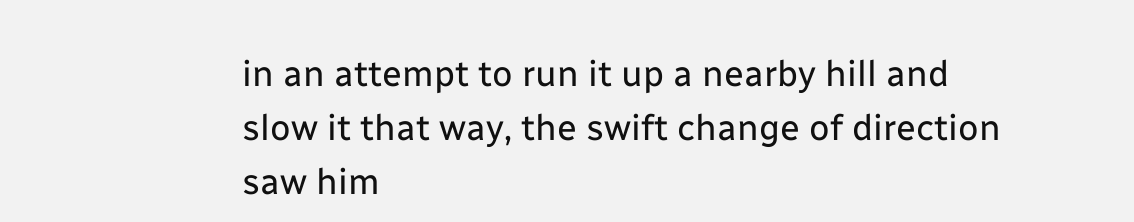in an attempt to run it up a nearby hill and slow it that way, the swift change of direction saw him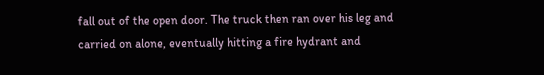fall out of the open door. The truck then ran over his leg and carried on alone, eventually hitting a fire hydrant and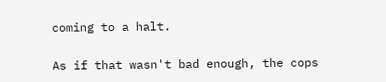coming to a halt.

As if that wasn't bad enough, the cops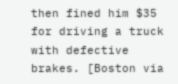then fined him $35 for driving a truck with defective brakes. [Boston via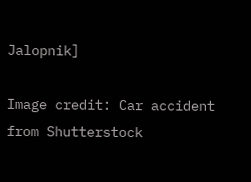Jalopnik]

Image credit: Car accident from Shutterstock